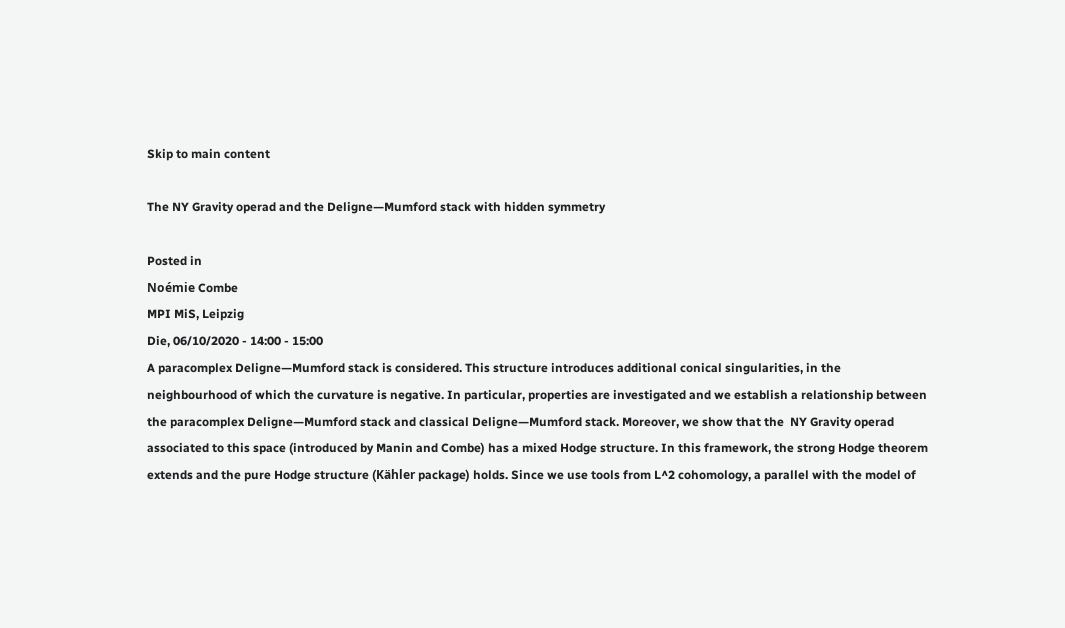Skip to main content

The NY Gravity operad and the Deligne—Mumford stack with hidden symmetry

Posted in
Noémie Combe
MPI MiS, Leipzig
Die, 06/10/2020 - 14:00 - 15:00
A paracomplex Deligne—Mumford stack is considered. This structure introduces additional conical singularities, in the neighbourhood of which the curvature is negative. In particular, properties are investigated and we establish a relationship between the paracomplex Deligne—Mumford stack and classical Deligne—Mumford stack. Moreover, we show that the  NY Gravity operad  associated to this space (introduced by Manin and Combe) has a mixed Hodge structure. In this framework, the strong Hodge theorem extends and the pure Hodge structure (Kähler package) holds. Since we use tools from L^2 cohomology, a parallel with the model of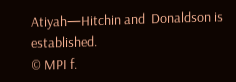Atiyah—Hitchin and  Donaldson is established.
© MPI f.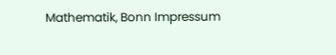Mathematik, Bonn Impressum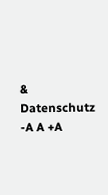& Datenschutz
-A A +A